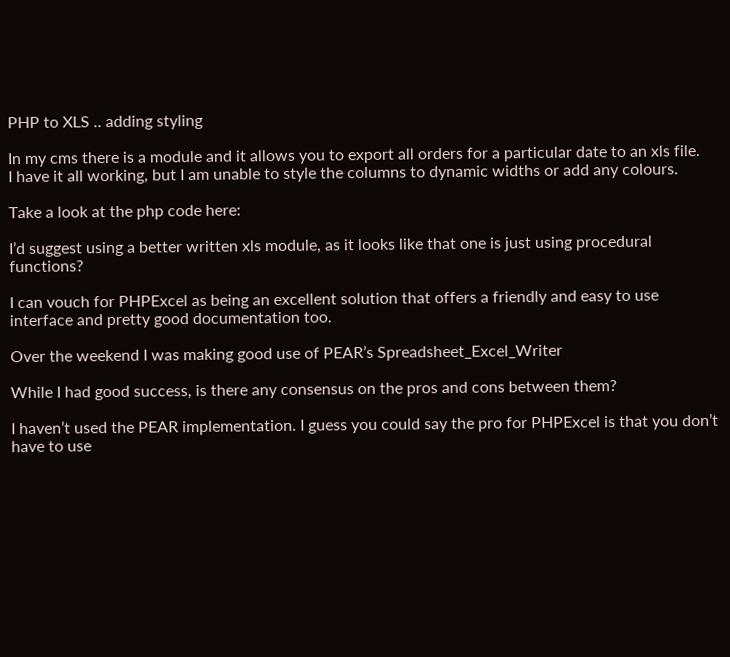PHP to XLS .. adding styling

In my cms there is a module and it allows you to export all orders for a particular date to an xls file.
I have it all working, but I am unable to style the columns to dynamic widths or add any colours.

Take a look at the php code here:

I’d suggest using a better written xls module, as it looks like that one is just using procedural functions?

I can vouch for PHPExcel as being an excellent solution that offers a friendly and easy to use interface and pretty good documentation too.

Over the weekend I was making good use of PEAR’s Spreadsheet_Excel_Writer

While I had good success, is there any consensus on the pros and cons between them?

I haven’t used the PEAR implementation. I guess you could say the pro for PHPExcel is that you don’t have to use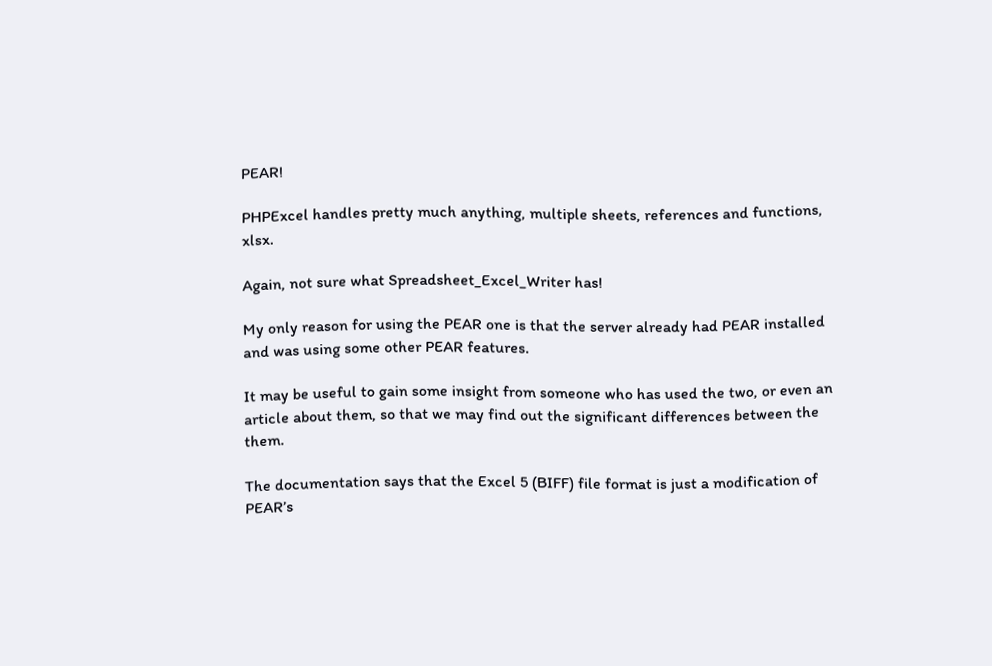PEAR!

PHPExcel handles pretty much anything, multiple sheets, references and functions, xlsx.

Again, not sure what Spreadsheet_Excel_Writer has!

My only reason for using the PEAR one is that the server already had PEAR installed and was using some other PEAR features.

It may be useful to gain some insight from someone who has used the two, or even an article about them, so that we may find out the significant differences between the them.

The documentation says that the Excel 5 (BIFF) file format is just a modification of PEAR’s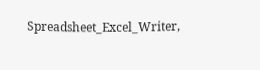Spreadsheet_Excel_Writer,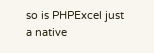so is PHPExcel just a native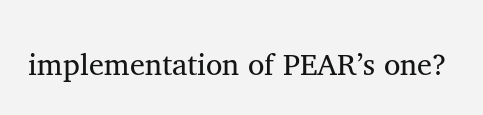implementation of PEAR’s one?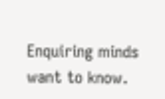Enquiring minds want to know.